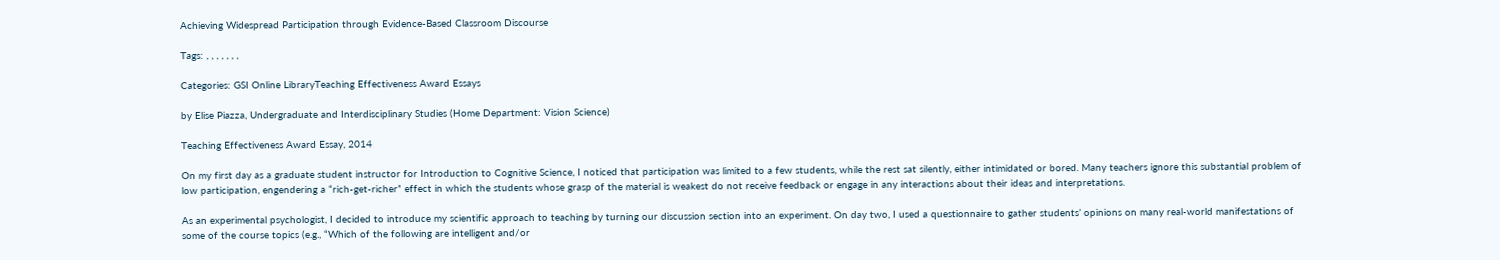Achieving Widespread Participation through Evidence-Based Classroom Discourse

Tags: , , , , , , ,

Categories: GSI Online LibraryTeaching Effectiveness Award Essays

by Elise Piazza, Undergraduate and Interdisciplinary Studies (Home Department: Vision Science)

Teaching Effectiveness Award Essay, 2014

On my first day as a graduate student instructor for Introduction to Cognitive Science, I noticed that participation was limited to a few students, while the rest sat silently, either intimidated or bored. Many teachers ignore this substantial problem of low participation, engendering a “rich-get-richer” effect in which the students whose grasp of the material is weakest do not receive feedback or engage in any interactions about their ideas and interpretations.

As an experimental psychologist, I decided to introduce my scientific approach to teaching by turning our discussion section into an experiment. On day two, I used a questionnaire to gather students’ opinions on many real-world manifestations of some of the course topics (e.g., “Which of the following are intelligent and/or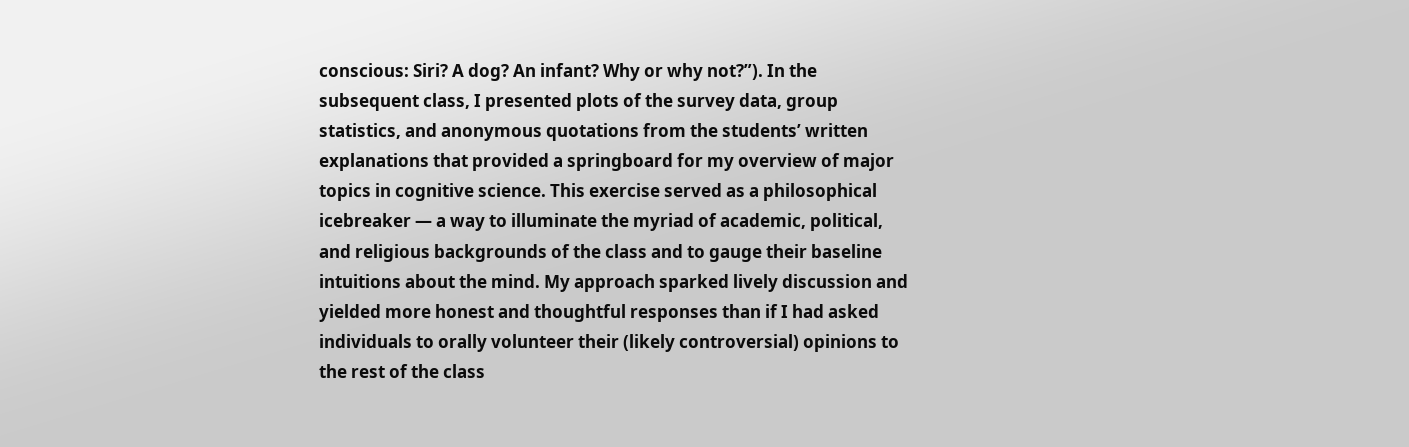conscious: Siri? A dog? An infant? Why or why not?”). In the subsequent class, I presented plots of the survey data, group statistics, and anonymous quotations from the students’ written explanations that provided a springboard for my overview of major topics in cognitive science. This exercise served as a philosophical icebreaker — a way to illuminate the myriad of academic, political, and religious backgrounds of the class and to gauge their baseline intuitions about the mind. My approach sparked lively discussion and yielded more honest and thoughtful responses than if I had asked individuals to orally volunteer their (likely controversial) opinions to the rest of the class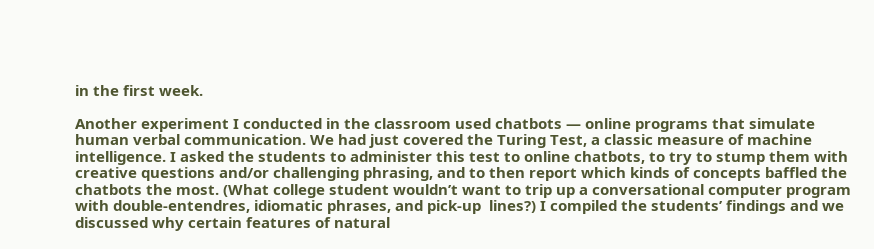in the first week.

Another experiment I conducted in the classroom used chatbots — online programs that simulate human verbal communication. We had just covered the Turing Test, a classic measure of machine intelligence. I asked the students to administer this test to online chatbots, to try to stump them with creative questions and/or challenging phrasing, and to then report which kinds of concepts baffled the chatbots the most. (What college student wouldn’t want to trip up a conversational computer program with double-entendres, idiomatic phrases, and pick-up  lines?) I compiled the students’ findings and we discussed why certain features of natural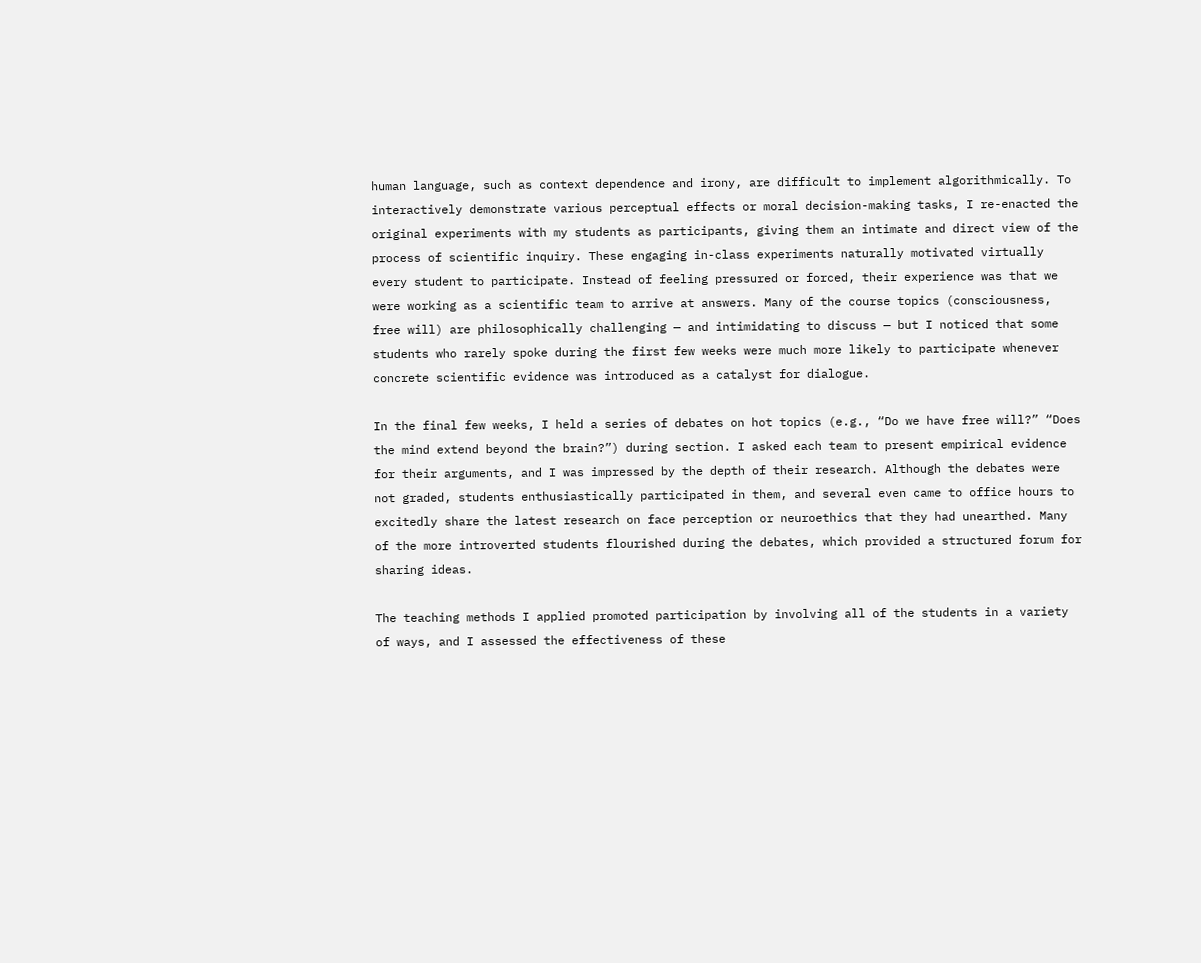human language, such as context dependence and irony, are difficult to implement algorithmically. To interactively demonstrate various perceptual effects or moral decision-making tasks, I re-enacted the original experiments with my students as participants, giving them an intimate and direct view of the process of scientific inquiry. These engaging in-class experiments naturally motivated virtually every student to participate. Instead of feeling pressured or forced, their experience was that we were working as a scientific team to arrive at answers. Many of the course topics (consciousness, free will) are philosophically challenging — and intimidating to discuss — but I noticed that some students who rarely spoke during the first few weeks were much more likely to participate whenever concrete scientific evidence was introduced as a catalyst for dialogue.

In the final few weeks, I held a series of debates on hot topics (e.g., “Do we have free will?” “Does the mind extend beyond the brain?”) during section. I asked each team to present empirical evidence for their arguments, and I was impressed by the depth of their research. Although the debates were not graded, students enthusiastically participated in them, and several even came to office hours to excitedly share the latest research on face perception or neuroethics that they had unearthed. Many of the more introverted students flourished during the debates, which provided a structured forum for sharing ideas.

The teaching methods I applied promoted participation by involving all of the students in a variety of ways, and I assessed the effectiveness of these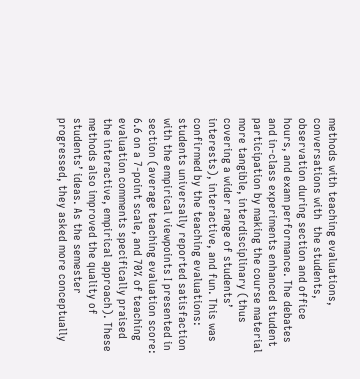methods with teaching evaluations, conversations with  the students, observation during section and office hours, and exam performance. The debates and in-class experiments enhanced student participation by making the course material more tangible, interdisciplinary (thus covering a wider range of students’ interests), interactive, and fun. This was confirmed by the teaching evaluations: students universally reported satisfaction with the empirical viewpoints I presented in section (average teaching evaluation score: 6.6 on a 7-point scale, and 70% of teaching evaluation comments specifically praised the interactive, empirical approach). These methods also improved the quality of students’ ideas. As the semester progressed, they asked more conceptually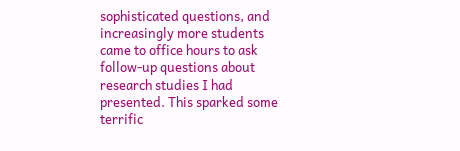sophisticated questions, and increasingly more students came to office hours to ask follow-up questions about research studies I had presented. This sparked some terrific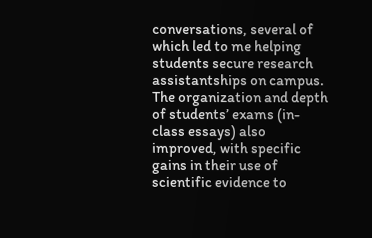conversations, several of which led to me helping students secure research assistantships on campus. The organization and depth of students’ exams (in-class essays) also improved, with specific gains in their use of scientific evidence to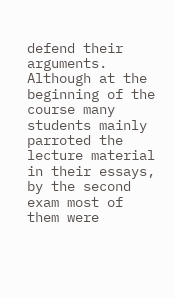defend their arguments. Although at the beginning of the course many students mainly parroted the lecture material in their essays, by the second exam most of them were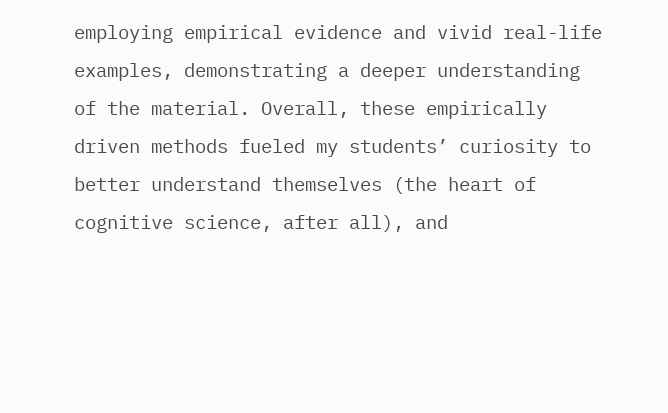employing empirical evidence and vivid real-life examples, demonstrating a deeper understanding of the material. Overall, these empirically driven methods fueled my students’ curiosity to better understand themselves (the heart of cognitive science, after all), and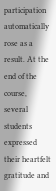participation automatically rose as a result. At the end of the course, several students expressed their heartfelt gratitude and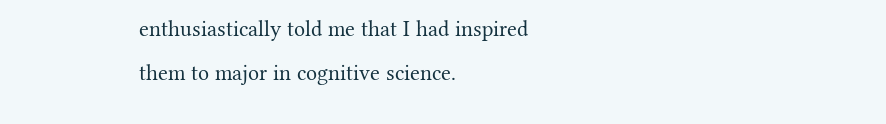enthusiastically told me that I had inspired them to major in cognitive science.